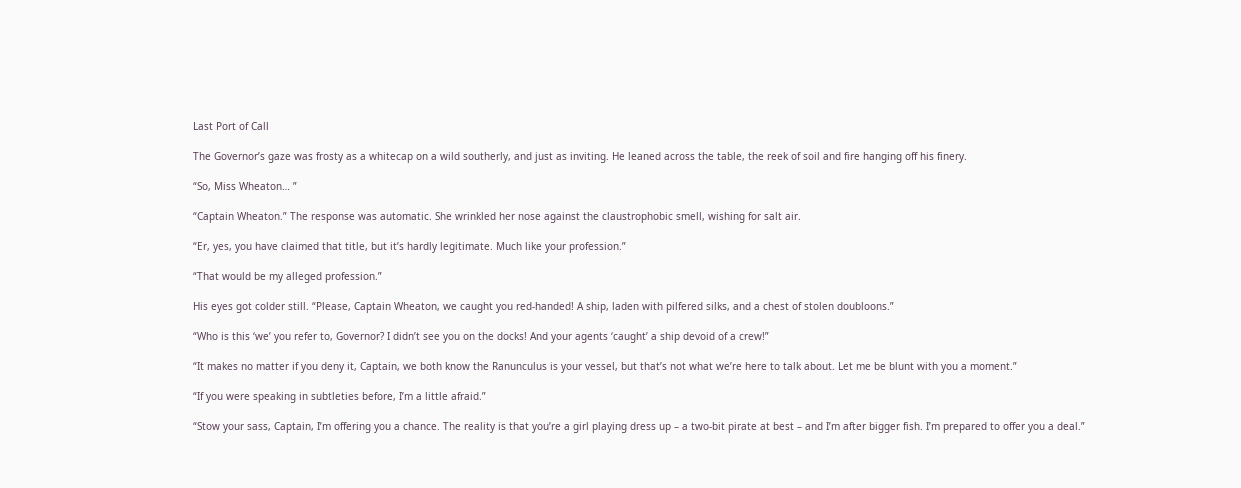Last Port of Call

The Governor’s gaze was frosty as a whitecap on a wild southerly, and just as inviting. He leaned across the table, the reek of soil and fire hanging off his finery.

“So, Miss Wheaton… ”

“Captain Wheaton.” The response was automatic. She wrinkled her nose against the claustrophobic smell, wishing for salt air.

“Er, yes, you have claimed that title, but it’s hardly legitimate. Much like your profession.”

“That would be my alleged profession.”

His eyes got colder still. “Please, Captain Wheaton, we caught you red-handed! A ship, laden with pilfered silks, and a chest of stolen doubloons.”

“Who is this ‘we’ you refer to, Governor? I didn’t see you on the docks! And your agents ‘caught’ a ship devoid of a crew!”

“It makes no matter if you deny it, Captain, we both know the Ranunculus is your vessel, but that’s not what we’re here to talk about. Let me be blunt with you a moment.”

“If you were speaking in subtleties before, I’m a little afraid.”

“Stow your sass, Captain, I’m offering you a chance. The reality is that you’re a girl playing dress up – a two-bit pirate at best – and I’m after bigger fish. I’m prepared to offer you a deal.”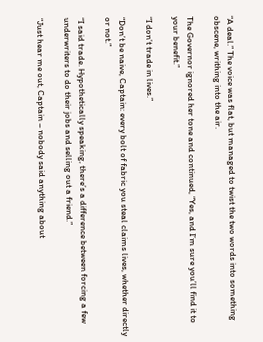“A deal.” The voice was flat, but managed to twist the two words into something obscene, writhing into the air.

The Governor ignored her tone and continued, “Yes, and I’m sure you’ll find it to your benefit.”

“I don’t trade in lives.”

“Don’t be naive, Captain: every bolt of fabric you steal claims lives, whether directly or not.”

“I said trade. Hypothetically speaking, there’s a difference between forcing a few underwriters to do their jobs and selling out a friend.”

“Just hear me out, Captain – nobody said anything about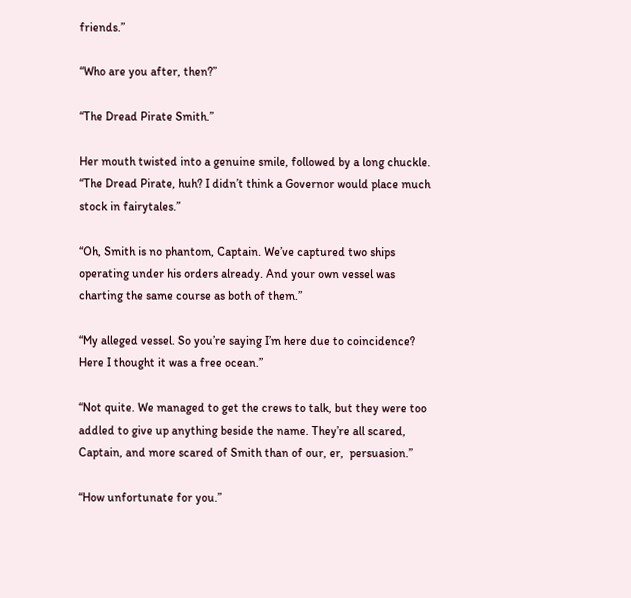friends.”

“Who are you after, then?”

“The Dread Pirate Smith.”

Her mouth twisted into a genuine smile, followed by a long chuckle. “The Dread Pirate, huh? I didn’t think a Governor would place much stock in fairytales.”

“Oh, Smith is no phantom, Captain. We’ve captured two ships operating under his orders already. And your own vessel was charting the same course as both of them.”

“My alleged vessel. So you’re saying I’m here due to coincidence? Here I thought it was a free ocean.”

“Not quite. We managed to get the crews to talk, but they were too addled to give up anything beside the name. They’re all scared, Captain, and more scared of Smith than of our, er,  persuasion.”

“How unfortunate for you.”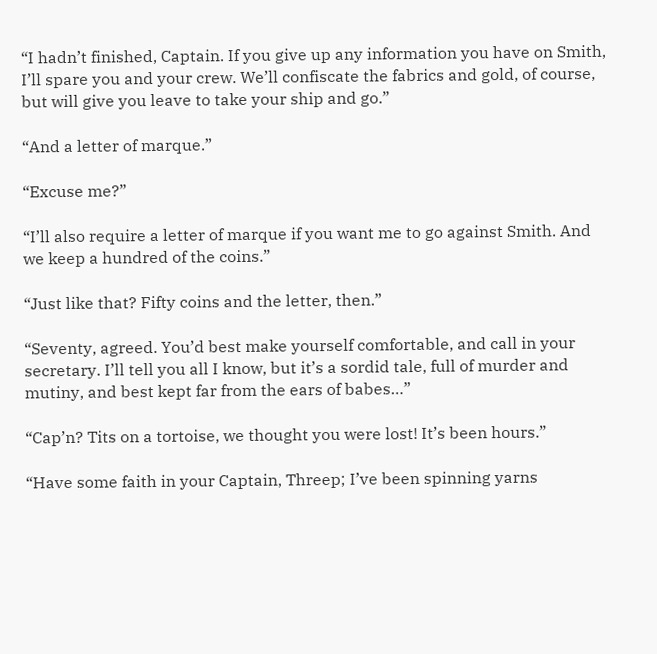“I hadn’t finished, Captain. If you give up any information you have on Smith, I’ll spare you and your crew. We’ll confiscate the fabrics and gold, of course, but will give you leave to take your ship and go.”

“And a letter of marque.”

“Excuse me?”

“I’ll also require a letter of marque if you want me to go against Smith. And we keep a hundred of the coins.”

“Just like that? Fifty coins and the letter, then.”

“Seventy, agreed. You’d best make yourself comfortable, and call in your secretary. I’ll tell you all I know, but it’s a sordid tale, full of murder and mutiny, and best kept far from the ears of babes…”

“Cap’n? Tits on a tortoise, we thought you were lost! It’s been hours.”

“Have some faith in your Captain, Threep; I’ve been spinning yarns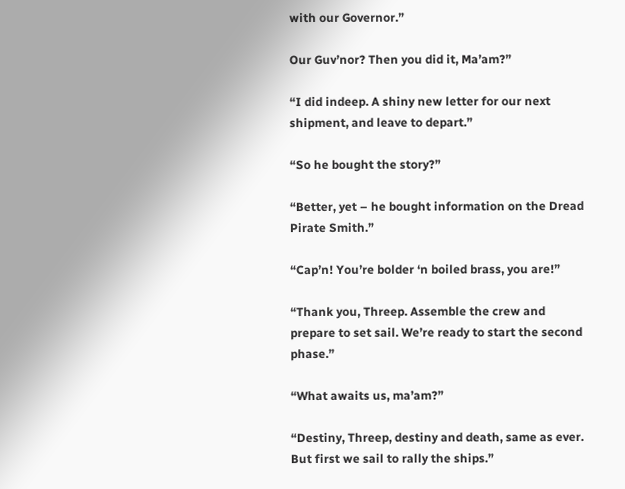with our Governor.”

Our Guv’nor? Then you did it, Ma’am?”

“I did indeep. A shiny new letter for our next shipment, and leave to depart.”

“So he bought the story?”

“Better, yet – he bought information on the Dread Pirate Smith.”

“Cap’n! You’re bolder ‘n boiled brass, you are!”

“Thank you, Threep. Assemble the crew and prepare to set sail. We’re ready to start the second phase.”

“What awaits us, ma’am?”

“Destiny, Threep, destiny and death, same as ever. But first we sail to rally the ships.”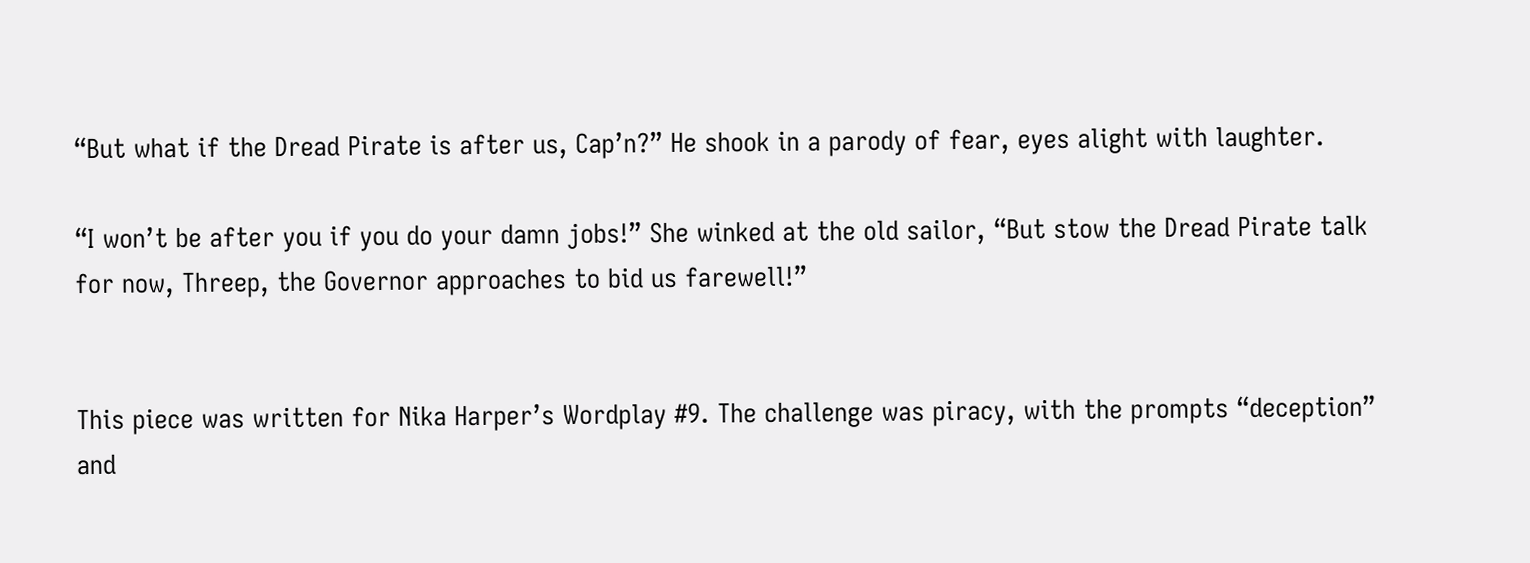“But what if the Dread Pirate is after us, Cap’n?” He shook in a parody of fear, eyes alight with laughter.

“I won’t be after you if you do your damn jobs!” She winked at the old sailor, “But stow the Dread Pirate talk for now, Threep, the Governor approaches to bid us farewell!”


This piece was written for Nika Harper’s Wordplay #9. The challenge was piracy, with the prompts “deception” and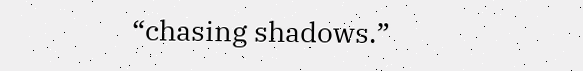“chasing shadows.”